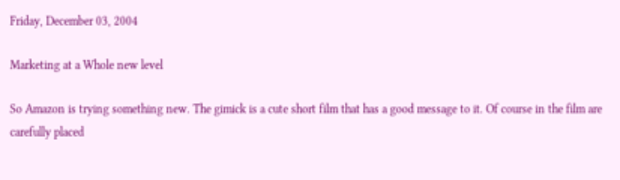Friday, December 03, 2004

Marketing at a Whole new level

So Amazon is trying something new. The gimick is a cute short film that has a good message to it. Of course in the film are carefully placed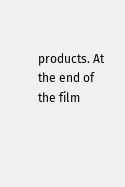products. At the end of the film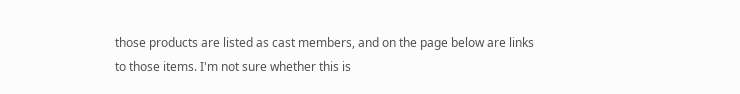those products are listed as cast members, and on the page below are links to those items. I'm not sure whether this is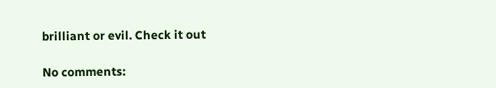brilliant or evil. Check it out

No comments: